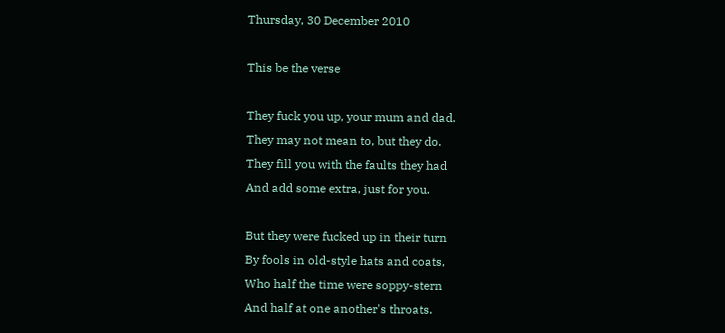Thursday, 30 December 2010

This be the verse

They fuck you up, your mum and dad.
They may not mean to, but they do.
They fill you with the faults they had
And add some extra, just for you.

But they were fucked up in their turn
By fools in old-style hats and coats,
Who half the time were soppy-stern
And half at one another's throats.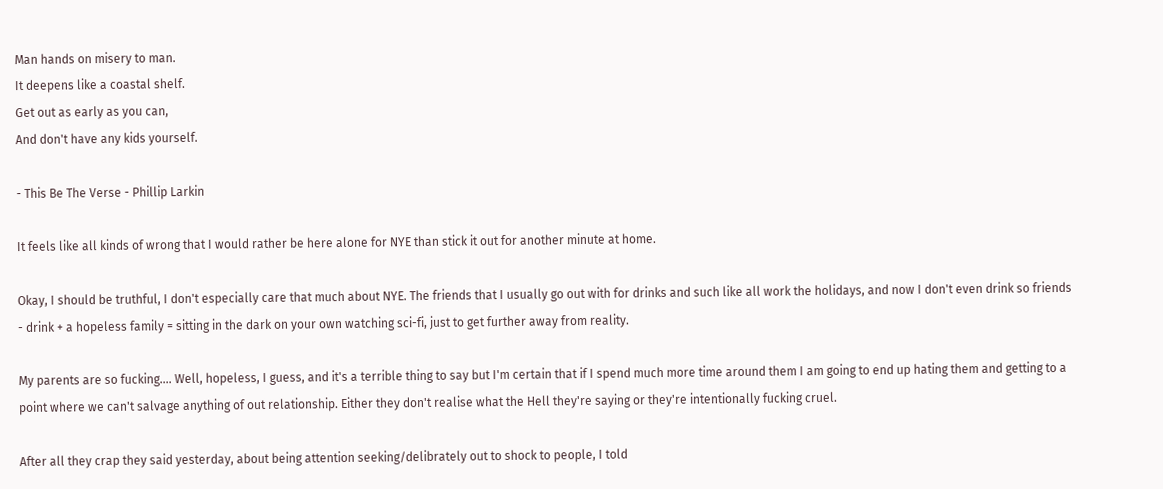Man hands on misery to man.
It deepens like a coastal shelf.
Get out as early as you can,
And don't have any kids yourself.

- This Be The Verse - Phillip Larkin

It feels like all kinds of wrong that I would rather be here alone for NYE than stick it out for another minute at home.

Okay, I should be truthful, I don't especially care that much about NYE. The friends that I usually go out with for drinks and such like all work the holidays, and now I don't even drink so friends - drink + a hopeless family = sitting in the dark on your own watching sci-fi, just to get further away from reality.

My parents are so fucking.... Well, hopeless, I guess, and it's a terrible thing to say but I'm certain that if I spend much more time around them I am going to end up hating them and getting to a point where we can't salvage anything of out relationship. Either they don't realise what the Hell they're saying or they're intentionally fucking cruel.

After all they crap they said yesterday, about being attention seeking/delibrately out to shock to people, I told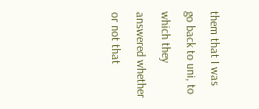them that I was go back to uni, to which they answered whether or not that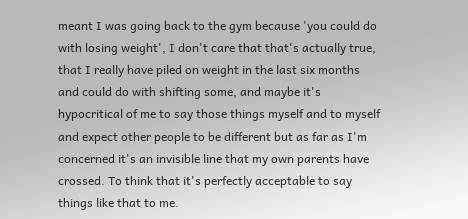meant I was going back to the gym because 'you could do with losing weight', I don't care that that's actually true, that I really have piled on weight in the last six months and could do with shifting some, and maybe it's hypocritical of me to say those things myself and to myself and expect other people to be different but as far as I'm concerned it's an invisible line that my own parents have crossed. To think that it's perfectly acceptable to say things like that to me.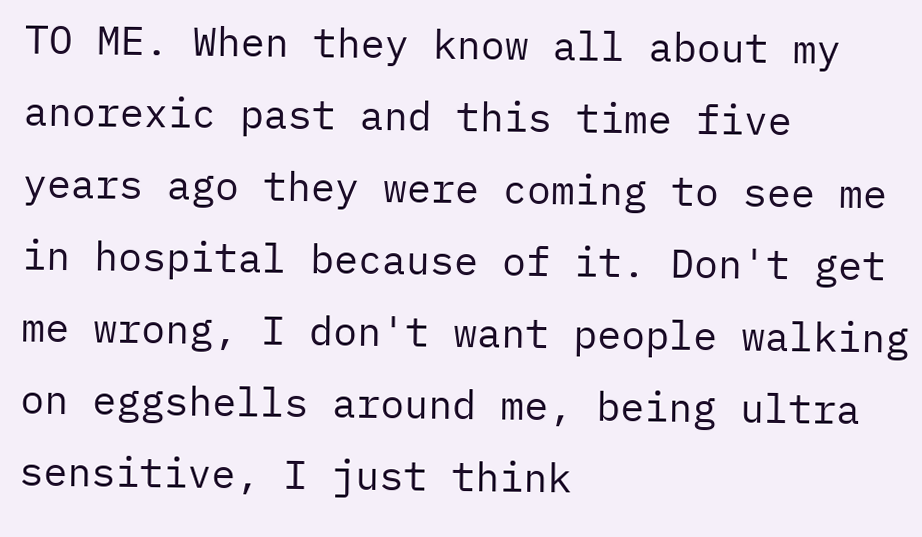TO ME. When they know all about my anorexic past and this time five years ago they were coming to see me in hospital because of it. Don't get me wrong, I don't want people walking on eggshells around me, being ultra sensitive, I just think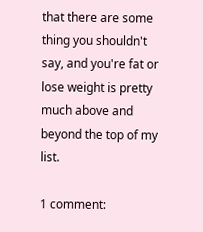that there are some thing you shouldn't say, and you're fat or lose weight is pretty much above and beyond the top of my list.

1 comment: